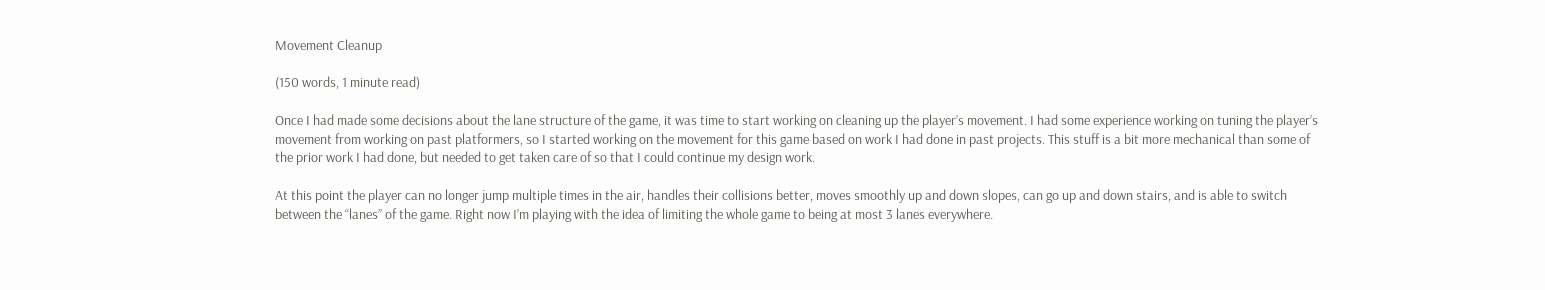Movement Cleanup

(150 words, 1 minute read)

Once I had made some decisions about the lane structure of the game, it was time to start working on cleaning up the player’s movement. I had some experience working on tuning the player’s movement from working on past platformers, so I started working on the movement for this game based on work I had done in past projects. This stuff is a bit more mechanical than some of the prior work I had done, but needed to get taken care of so that I could continue my design work.

At this point the player can no longer jump multiple times in the air, handles their collisions better, moves smoothly up and down slopes, can go up and down stairs, and is able to switch between the “lanes” of the game. Right now I’m playing with the idea of limiting the whole game to being at most 3 lanes everywhere.